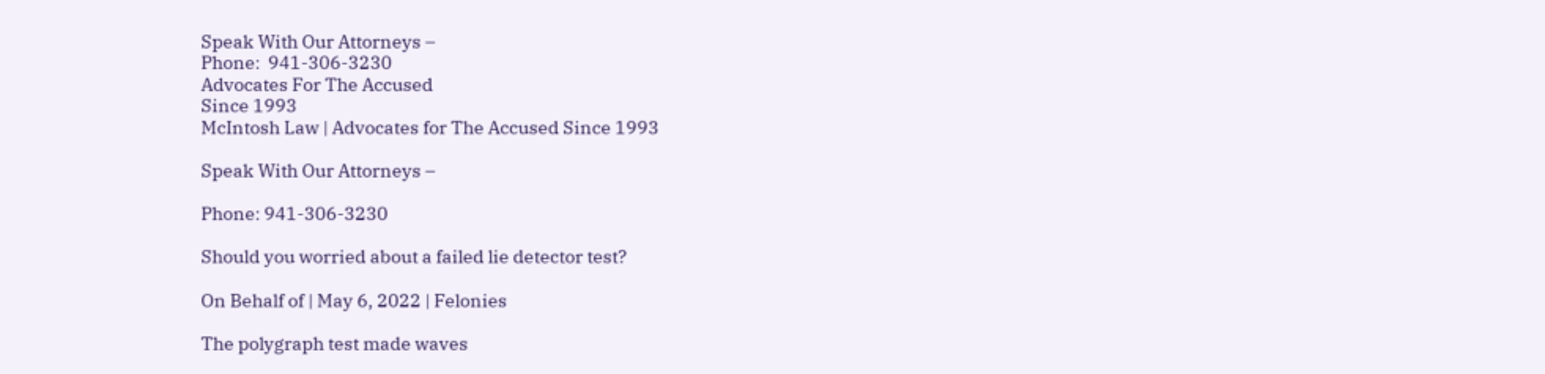Speak With Our Attorneys –
Phone:  941-306-3230
Advocates For The Accused
Since 1993
McIntosh Law | Advocates for The Accused Since 1993

Speak With Our Attorneys –

Phone: 941-306-3230

Should you worried about a failed lie detector test?

On Behalf of | May 6, 2022 | Felonies

The polygraph test made waves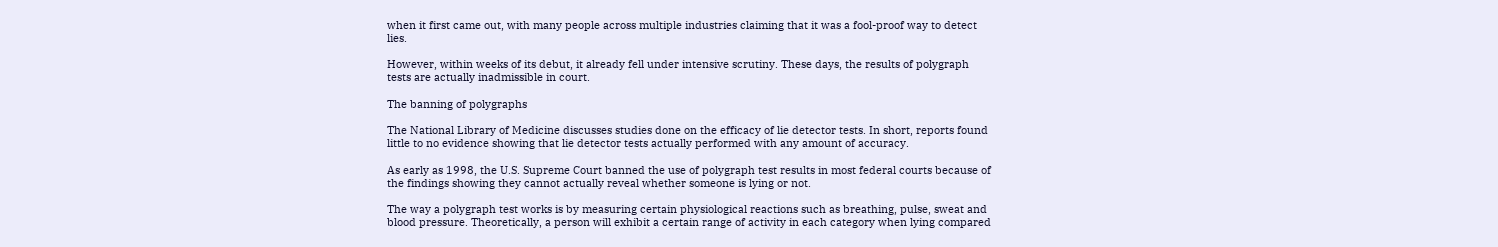when it first came out, with many people across multiple industries claiming that it was a fool-proof way to detect lies.

However, within weeks of its debut, it already fell under intensive scrutiny. These days, the results of polygraph tests are actually inadmissible in court.

The banning of polygraphs

The National Library of Medicine discusses studies done on the efficacy of lie detector tests. In short, reports found little to no evidence showing that lie detector tests actually performed with any amount of accuracy.

As early as 1998, the U.S. Supreme Court banned the use of polygraph test results in most federal courts because of the findings showing they cannot actually reveal whether someone is lying or not.

The way a polygraph test works is by measuring certain physiological reactions such as breathing, pulse, sweat and blood pressure. Theoretically, a person will exhibit a certain range of activity in each category when lying compared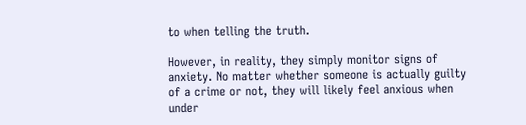to when telling the truth.

However, in reality, they simply monitor signs of anxiety. No matter whether someone is actually guilty of a crime or not, they will likely feel anxious when under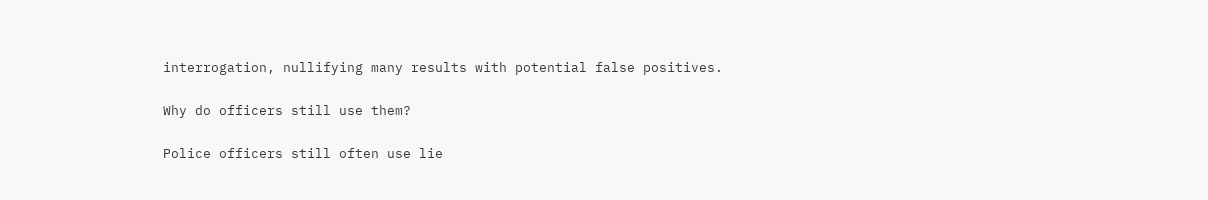interrogation, nullifying many results with potential false positives.

Why do officers still use them?

Police officers still often use lie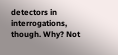detectors in interrogations, though. Why? Not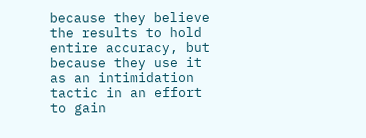because they believe the results to hold entire accuracy, but because they use it as an intimidation tactic in an effort to gain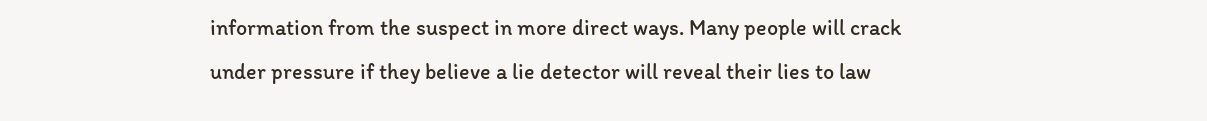information from the suspect in more direct ways. Many people will crack under pressure if they believe a lie detector will reveal their lies to law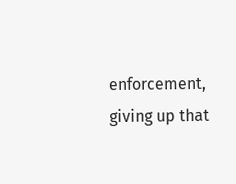enforcement, giving up that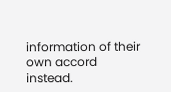information of their own accord instead.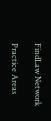FindLaw Network

Practice Areas